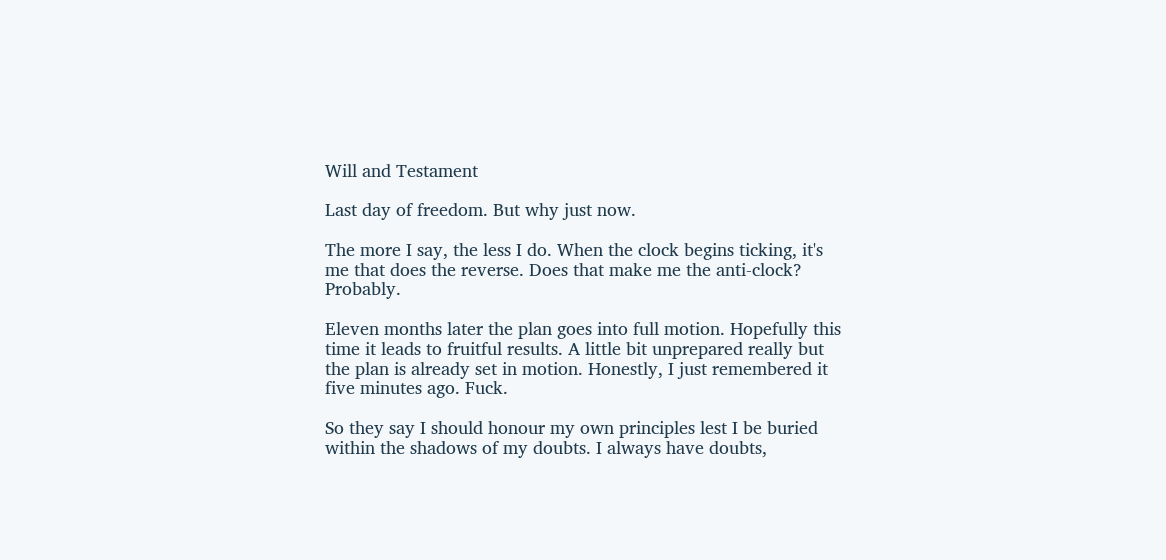Will and Testament

Last day of freedom. But why just now.

The more I say, the less I do. When the clock begins ticking, it's me that does the reverse. Does that make me the anti-clock? Probably.

Eleven months later the plan goes into full motion. Hopefully this time it leads to fruitful results. A little bit unprepared really but the plan is already set in motion. Honestly, I just remembered it five minutes ago. Fuck.

So they say I should honour my own principles lest I be buried within the shadows of my doubts. I always have doubts,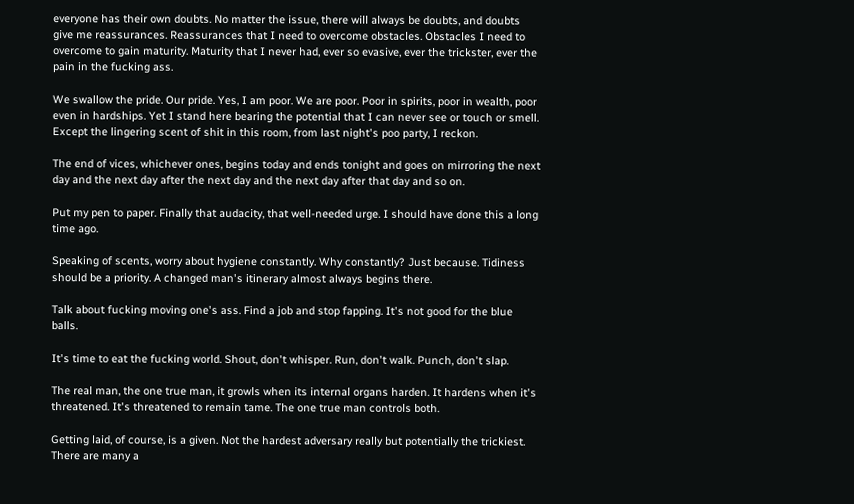everyone has their own doubts. No matter the issue, there will always be doubts, and doubts give me reassurances. Reassurances that I need to overcome obstacles. Obstacles I need to overcome to gain maturity. Maturity that I never had, ever so evasive, ever the trickster, ever the pain in the fucking ass.

We swallow the pride. Our pride. Yes, I am poor. We are poor. Poor in spirits, poor in wealth, poor even in hardships. Yet I stand here bearing the potential that I can never see or touch or smell. Except the lingering scent of shit in this room, from last night's poo party, I reckon.

The end of vices, whichever ones, begins today and ends tonight and goes on mirroring the next day and the next day after the next day and the next day after that day and so on.

Put my pen to paper. Finally that audacity, that well-needed urge. I should have done this a long time ago.

Speaking of scents, worry about hygiene constantly. Why constantly? Just because. Tidiness should be a priority. A changed man's itinerary almost always begins there.

Talk about fucking moving one's ass. Find a job and stop fapping. It's not good for the blue balls.

It's time to eat the fucking world. Shout, don't whisper. Run, don't walk. Punch, don't slap.

The real man, the one true man, it growls when its internal organs harden. It hardens when it's threatened. It's threatened to remain tame. The one true man controls both.

Getting laid, of course, is a given. Not the hardest adversary really but potentially the trickiest. There are many a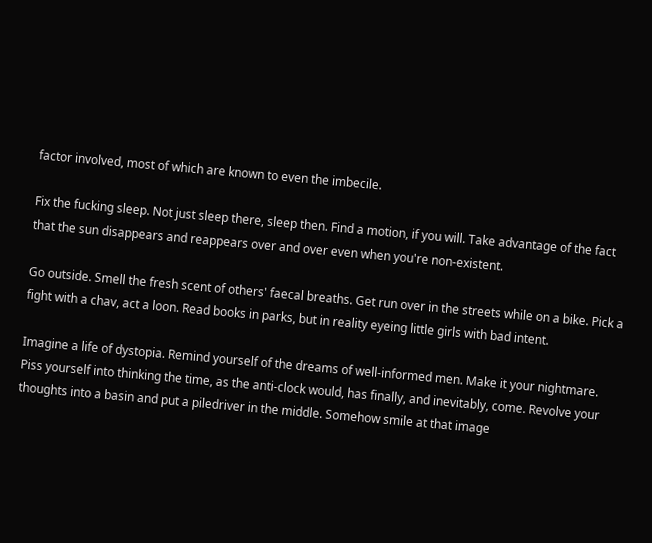factor involved, most of which are known to even the imbecile.

Fix the fucking sleep. Not just sleep there, sleep then. Find a motion, if you will. Take advantage of the fact that the sun disappears and reappears over and over even when you're non-existent.

Go outside. Smell the fresh scent of others' faecal breaths. Get run over in the streets while on a bike. Pick a fight with a chav, act a loon. Read books in parks, but in reality eyeing little girls with bad intent.

Imagine a life of dystopia. Remind yourself of the dreams of well-informed men. Make it your nightmare. Piss yourself into thinking the time, as the anti-clock would, has finally, and inevitably, come. Revolve your thoughts into a basin and put a piledriver in the middle. Somehow smile at that image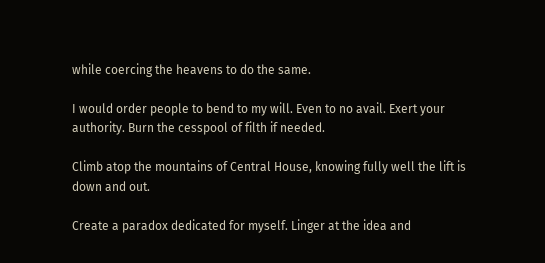while coercing the heavens to do the same.

I would order people to bend to my will. Even to no avail. Exert your authority. Burn the cesspool of filth if needed.

Climb atop the mountains of Central House, knowing fully well the lift is down and out.

Create a paradox dedicated for myself. Linger at the idea and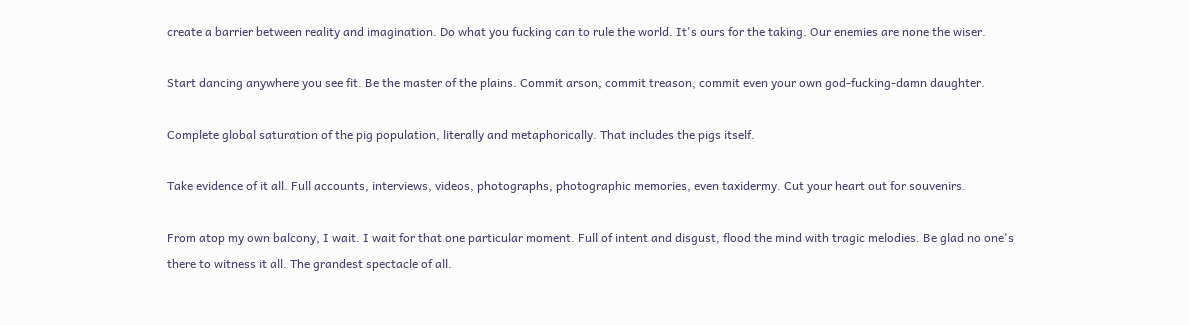create a barrier between reality and imagination. Do what you fucking can to rule the world. It's ours for the taking. Our enemies are none the wiser.

Start dancing anywhere you see fit. Be the master of the plains. Commit arson, commit treason, commit even your own god-fucking-damn daughter.

Complete global saturation of the pig population, literally and metaphorically. That includes the pigs itself.

Take evidence of it all. Full accounts, interviews, videos, photographs, photographic memories, even taxidermy. Cut your heart out for souvenirs.

From atop my own balcony, I wait. I wait for that one particular moment. Full of intent and disgust, flood the mind with tragic melodies. Be glad no one's there to witness it all. The grandest spectacle of all.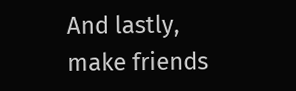And lastly, make friends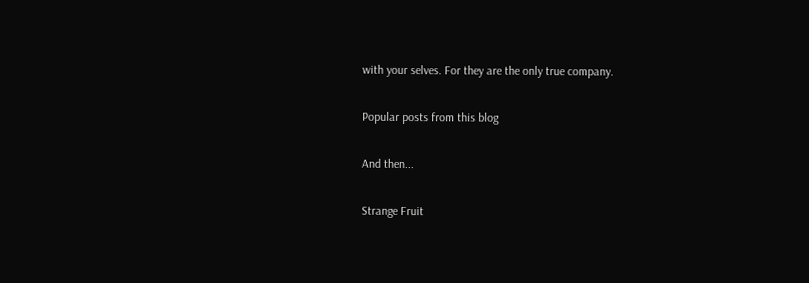with your selves. For they are the only true company.

Popular posts from this blog

And then...

Strange Fruit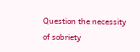Question the necessity of sobriety